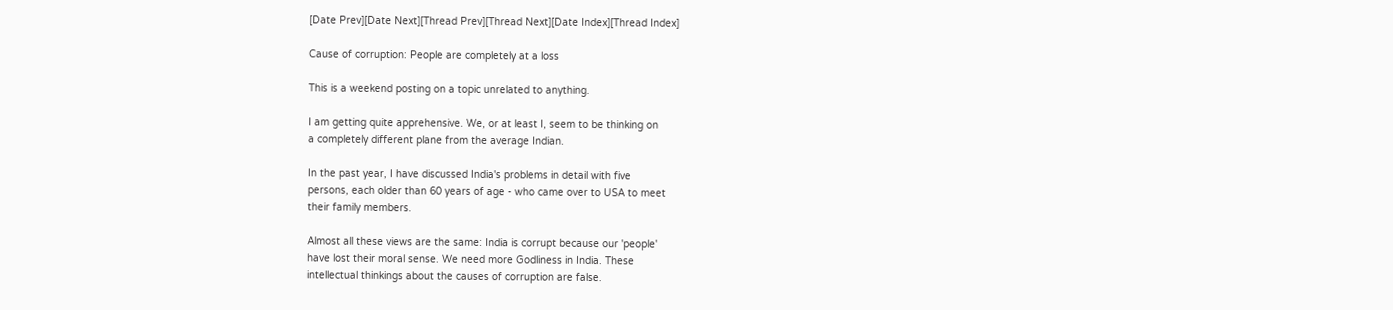[Date Prev][Date Next][Thread Prev][Thread Next][Date Index][Thread Index]

Cause of corruption: People are completely at a loss

This is a weekend posting on a topic unrelated to anything.

I am getting quite apprehensive. We, or at least I, seem to be thinking on
a completely different plane from the average Indian.

In the past year, I have discussed India's problems in detail with five
persons, each older than 60 years of age - who came over to USA to meet
their family members.

Almost all these views are the same: India is corrupt because our 'people'
have lost their moral sense. We need more Godliness in India. These
intellectual thinkings about the causes of corruption are false.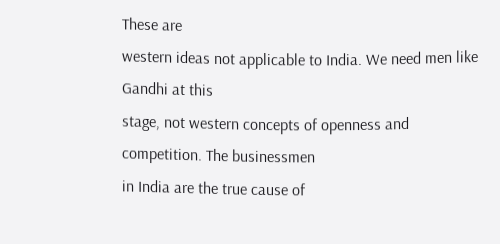These are
western ideas not applicable to India. We need men like Gandhi at this
stage, not western concepts of openness and competition. The businessmen
in India are the true cause of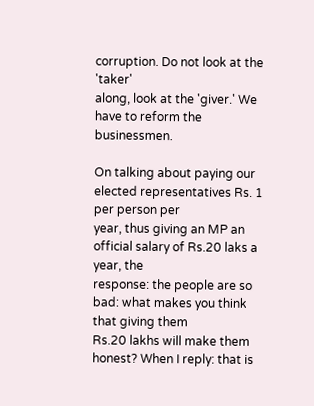corruption. Do not look at the 'taker'
along, look at the 'giver.' We have to reform the businessmen.

On talking about paying our elected representatives Rs. 1 per person per
year, thus giving an MP an official salary of Rs.20 laks a year, the
response: the people are so bad: what makes you think that giving them
Rs.20 lakhs will make them honest? When I reply: that is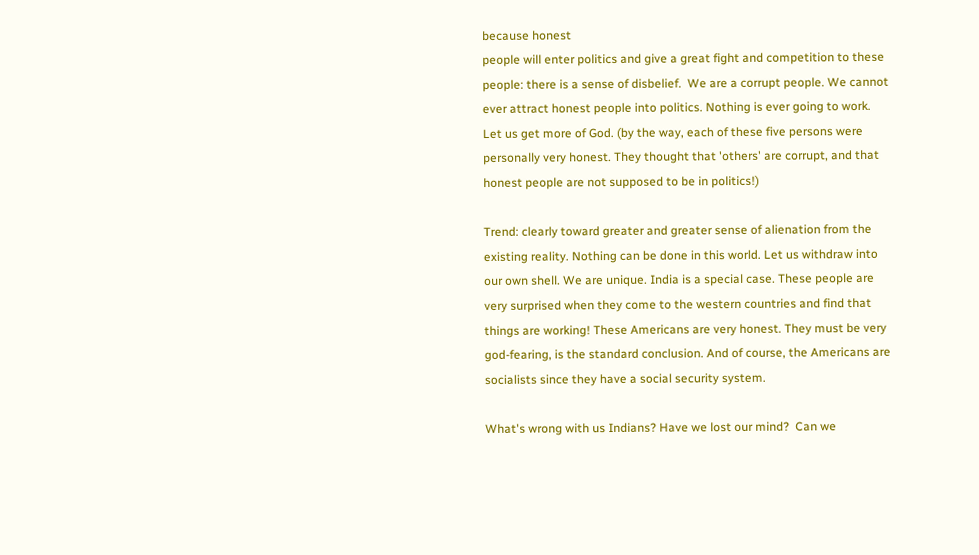because honest
people will enter politics and give a great fight and competition to these
people: there is a sense of disbelief.  We are a corrupt people. We cannot
ever attract honest people into politics. Nothing is ever going to work.
Let us get more of God. (by the way, each of these five persons were
personally very honest. They thought that 'others' are corrupt, and that
honest people are not supposed to be in politics!)

Trend: clearly toward greater and greater sense of alienation from the
existing reality. Nothing can be done in this world. Let us withdraw into
our own shell. We are unique. India is a special case. These people are
very surprised when they come to the western countries and find that
things are working! These Americans are very honest. They must be very
god-fearing, is the standard conclusion. And of course, the Americans are
socialists since they have a social security system.

What's wrong with us Indians? Have we lost our mind?  Can we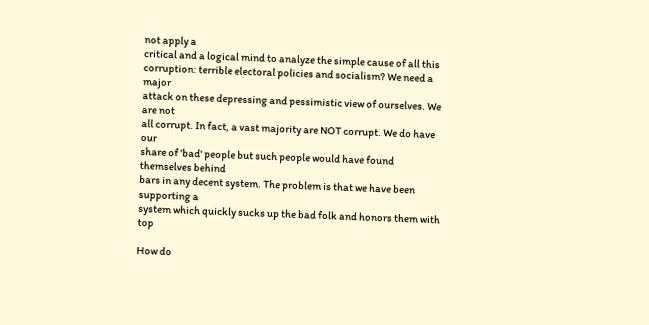not apply a
critical and a logical mind to analyze the simple cause of all this
corruption: terrible electoral policies and socialism? We need a major
attack on these depressing and pessimistic view of ourselves. We are not
all corrupt. In fact, a vast majority are NOT corrupt. We do have our
share of 'bad' people but such people would have found themselves behind
bars in any decent system. The problem is that we have been supporting a
system which quickly sucks up the bad folk and honors them with top

How do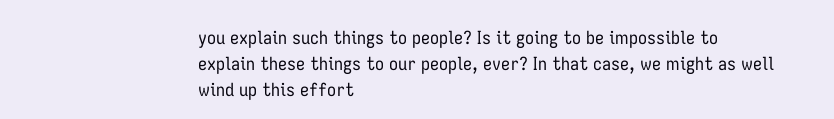you explain such things to people? Is it going to be impossible to
explain these things to our people, ever? In that case, we might as well
wind up this effort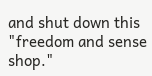and shut down this "freedom and sense shop."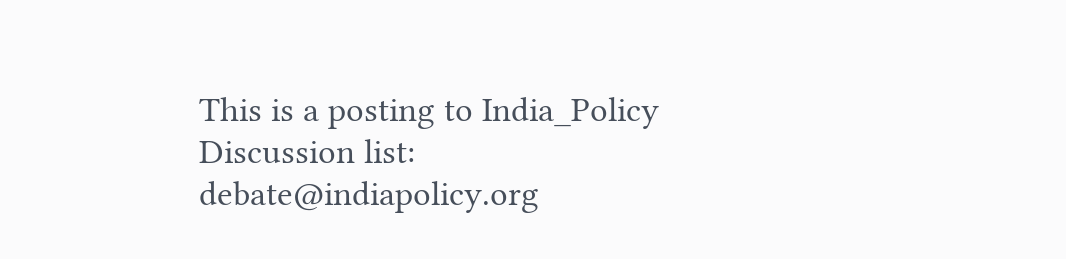This is a posting to India_Policy Discussion list:  debate@indiapolicy.org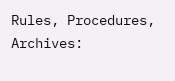Rules, Procedures, Archives: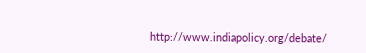http://www.indiapolicy.org/debate/